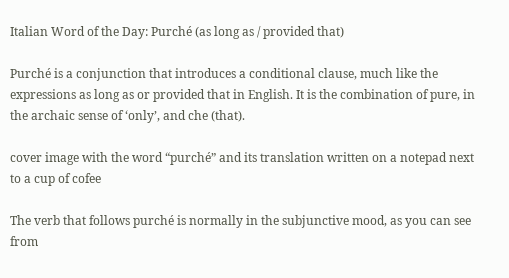Italian Word of the Day: Purché (as long as / provided that)

Purché is a conjunction that introduces a conditional clause, much like the expressions as long as or provided that in English. It is the combination of pure, in the archaic sense of ‘only’, and che (that).

cover image with the word “purché” and its translation written on a notepad next to a cup of cofee

The verb that follows purché is normally in the subjunctive mood, as you can see from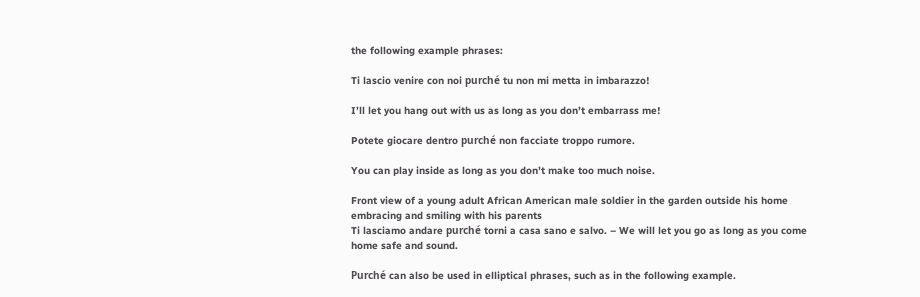the following example phrases:

Ti lascio venire con noi purché tu non mi metta in imbarazzo!

I’ll let you hang out with us as long as you don’t embarrass me!

Potete giocare dentro purché non facciate troppo rumore.

You can play inside as long as you don’t make too much noise.

Front view of a young adult African American male soldier in the garden outside his home embracing and smiling with his parents
Ti lasciamo andare purché torni a casa sano e salvo. – We will let you go as long as you come home safe and sound.

Purché can also be used in elliptical phrases, such as in the following example.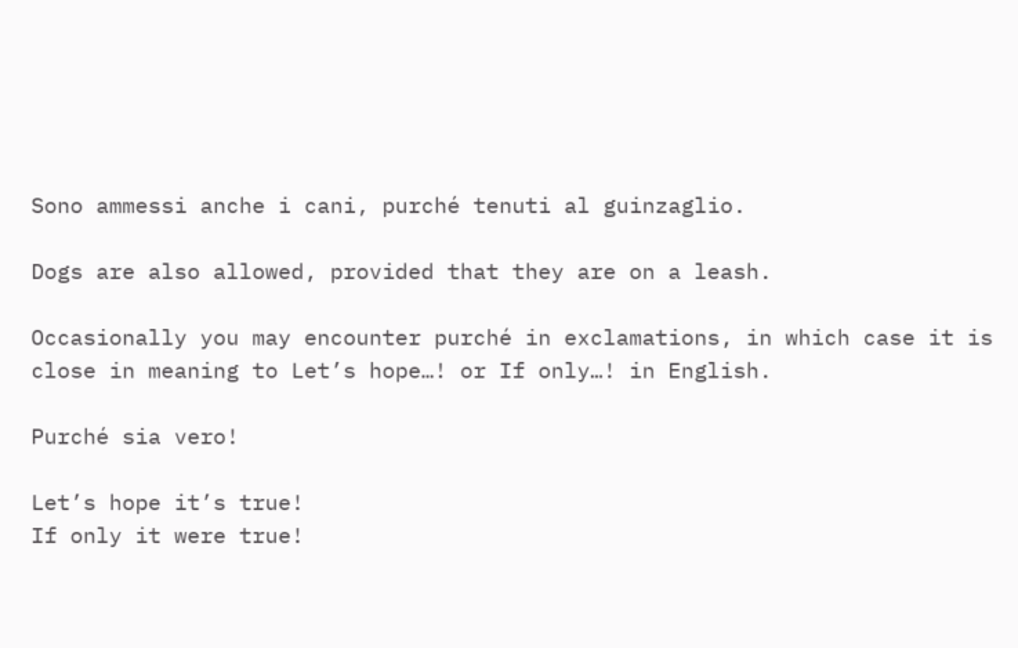Sono ammessi anche i cani, purché tenuti al guinzaglio.

Dogs are also allowed, provided that they are on a leash.

Occasionally you may encounter purché in exclamations, in which case it is close in meaning to Let’s hope…! or If only…! in English.

Purché sia vero!

Let’s hope it’s true!
If only it were true!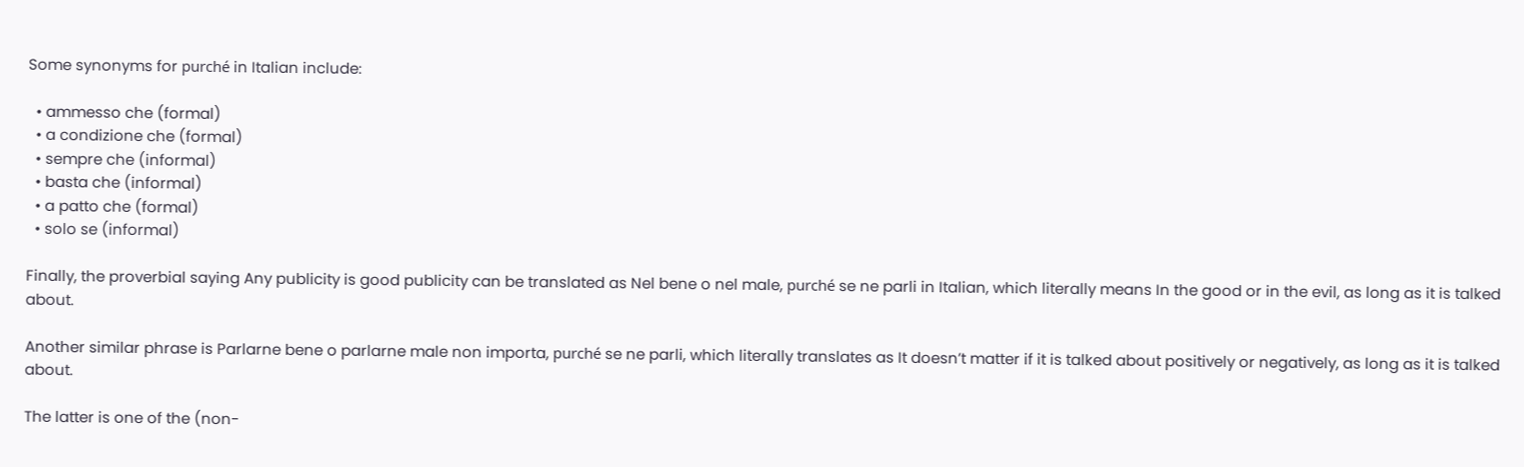Some synonyms for purché in Italian include:

  • ammesso che (formal)
  • a condizione che (formal)
  • sempre che (informal)
  • basta che (informal)
  • a patto che (formal)
  • solo se (informal)

Finally, the proverbial saying Any publicity is good publicity can be translated as Nel bene o nel male, purché se ne parli in Italian, which literally means In the good or in the evil, as long as it is talked about.

Another similar phrase is Parlarne bene o parlarne male non importa, purché se ne parli, which literally translates as It doesn’t matter if it is talked about positively or negatively, as long as it is talked about.

The latter is one of the (non-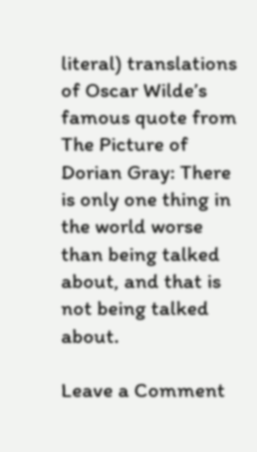literal) translations of Oscar Wilde’s famous quote from The Picture of Dorian Gray: There is only one thing in the world worse than being talked about, and that is not being talked about.

Leave a Comment